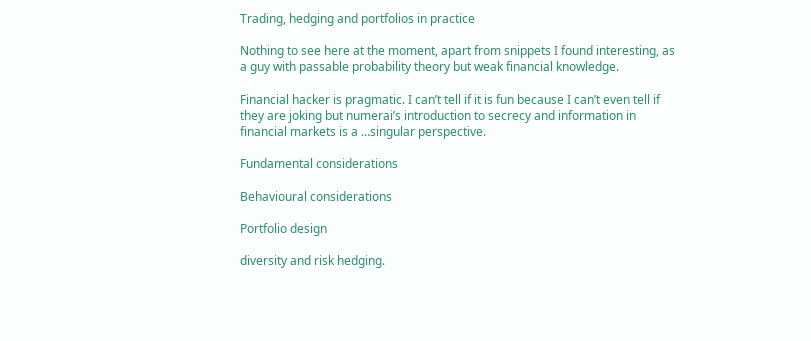Trading, hedging and portfolios in practice

Nothing to see here at the moment, apart from snippets I found interesting, as a guy with passable probability theory but weak financial knowledge.

Financial hacker is pragmatic. I can’t tell if it is fun because I can’t even tell if they are joking but numerai’s introduction to secrecy and information in financial markets is a …singular perspective.

Fundamental considerations

Behavioural considerations

Portfolio design

diversity and risk hedging.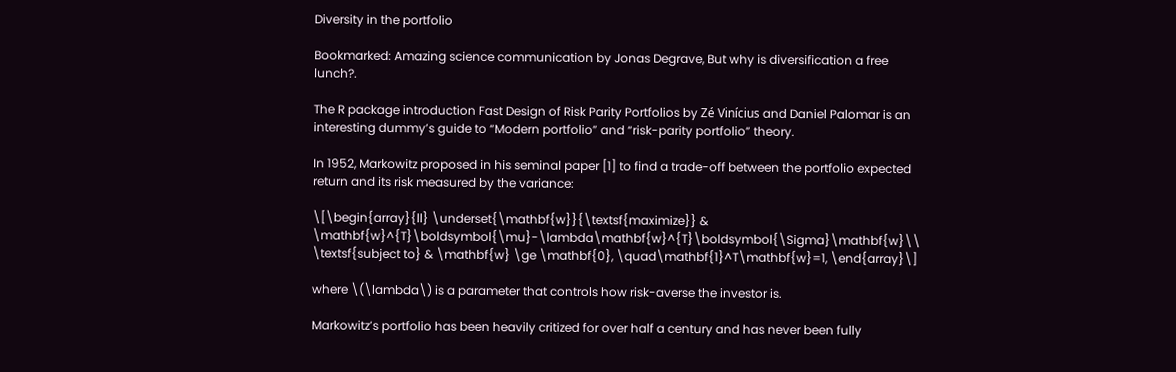Diversity in the portfolio

Bookmarked: Amazing science communication by Jonas Degrave, But why is diversification a free lunch?.

The R package introduction Fast Design of Risk Parity Portfolios by Zé Vinícius and Daniel Palomar is an interesting dummy’s guide to “Modern portfolio” and “risk-parity portfolio” theory.

In 1952, Markowitz proposed in his seminal paper [1] to find a trade-off between the portfolio expected return and its risk measured by the variance:

\[\begin{array}{ll} \underset{\mathbf{w}}{\textsf{maximize}} & \mathbf{w}^{T}\boldsymbol{\mu}-\lambda\mathbf{w}^{T}\boldsymbol{\Sigma}\mathbf{w}\\ \textsf{subject to} & \mathbf{w} \ge \mathbf{0}, \quad\mathbf{1}^T\mathbf{w}=1, \end{array}\]

where \(\lambda\) is a parameter that controls how risk-averse the investor is.

Markowitz’s portfolio has been heavily critized for over half a century and has never been fully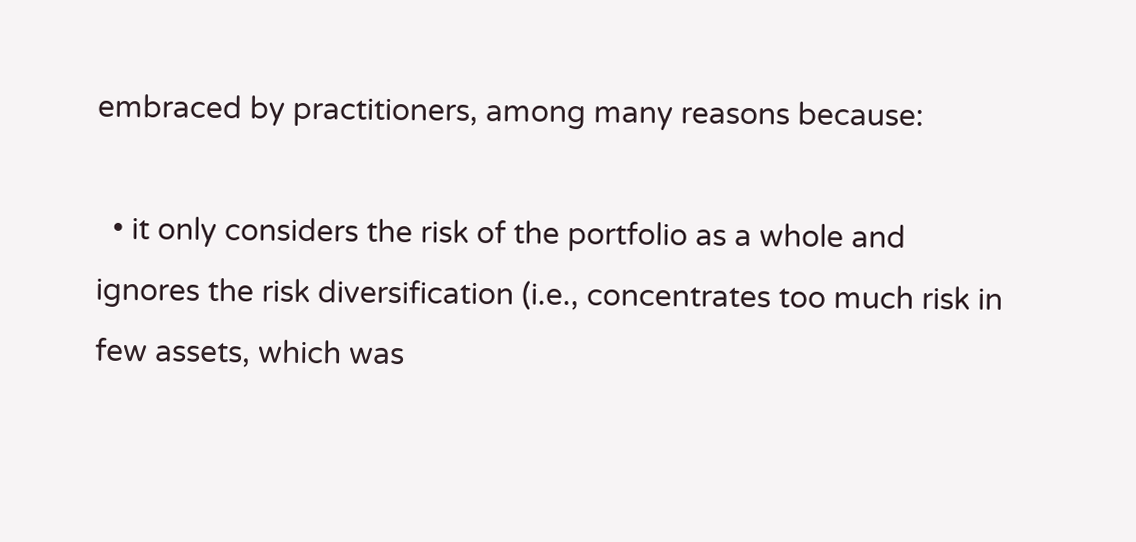embraced by practitioners, among many reasons because:

  • it only considers the risk of the portfolio as a whole and ignores the risk diversification (i.e., concentrates too much risk in few assets, which was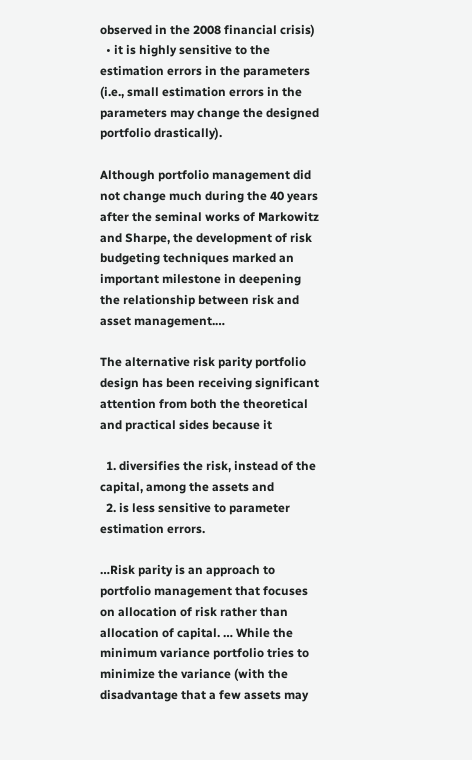observed in the 2008 financial crisis)
  • it is highly sensitive to the estimation errors in the parameters (i.e., small estimation errors in the parameters may change the designed portfolio drastically).

Although portfolio management did not change much during the 40 years after the seminal works of Markowitz and Sharpe, the development of risk budgeting techniques marked an important milestone in deepening the relationship between risk and asset management.…

The alternative risk parity portfolio design has been receiving significant attention from both the theoretical and practical sides because it

  1. diversifies the risk, instead of the capital, among the assets and
  2. is less sensitive to parameter estimation errors.

…Risk parity is an approach to portfolio management that focuses on allocation of risk rather than allocation of capital. … While the minimum variance portfolio tries to minimize the variance (with the disadvantage that a few assets may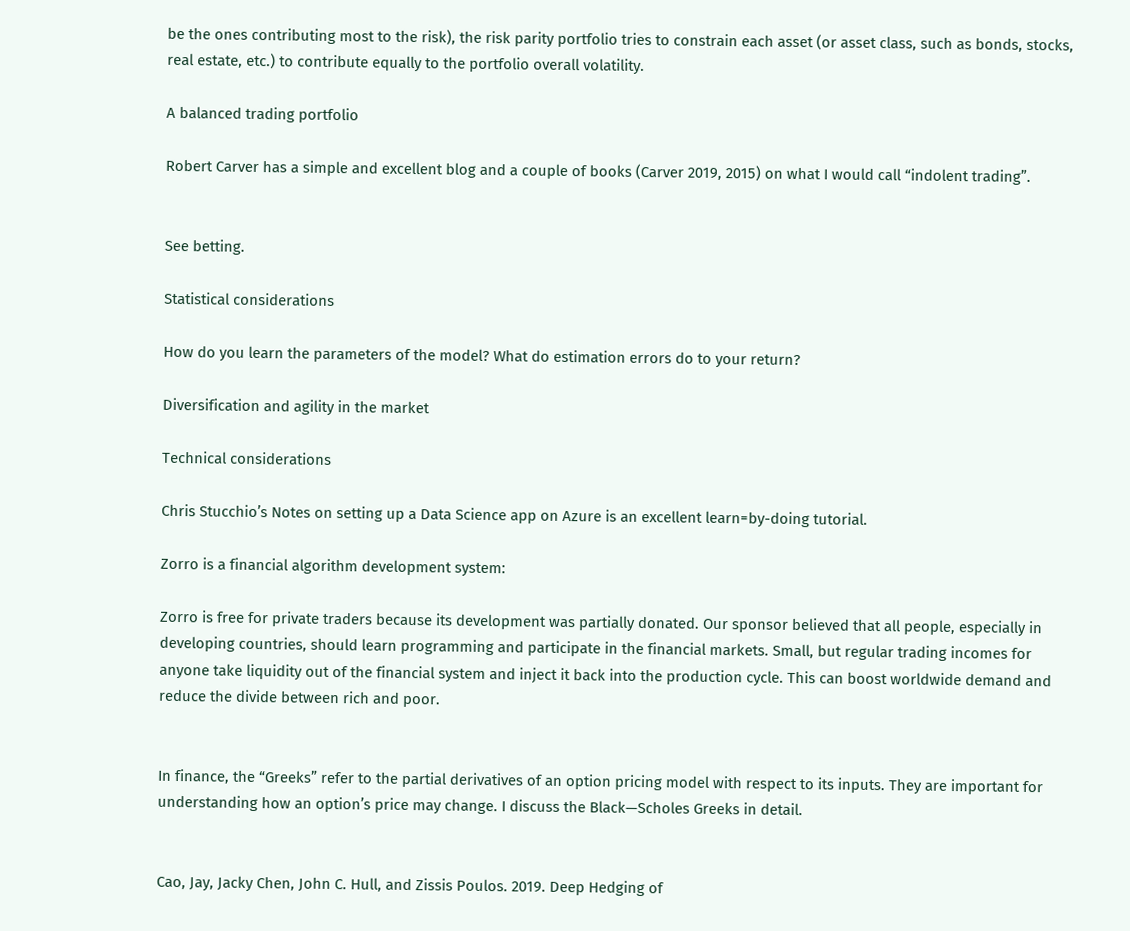be the ones contributing most to the risk), the risk parity portfolio tries to constrain each asset (or asset class, such as bonds, stocks, real estate, etc.) to contribute equally to the portfolio overall volatility.

A balanced trading portfolio

Robert Carver has a simple and excellent blog and a couple of books (Carver 2019, 2015) on what I would call “indolent trading”.


See betting.

Statistical considerations

How do you learn the parameters of the model? What do estimation errors do to your return?

Diversification and agility in the market

Technical considerations

Chris Stucchio’s Notes on setting up a Data Science app on Azure is an excellent learn=by-doing tutorial.

Zorro is a financial algorithm development system:

Zorro is free for private traders because its development was partially donated. Our sponsor believed that all people, especially in developing countries, should learn programming and participate in the financial markets. Small, but regular trading incomes for anyone take liquidity out of the financial system and inject it back into the production cycle. This can boost worldwide demand and reduce the divide between rich and poor.


In finance, the “Greeks” refer to the partial derivatives of an option pricing model with respect to its inputs. They are important for understanding how an option’s price may change. I discuss the Black—Scholes Greeks in detail.


Cao, Jay, Jacky Chen, John C. Hull, and Zissis Poulos. 2019. Deep Hedging of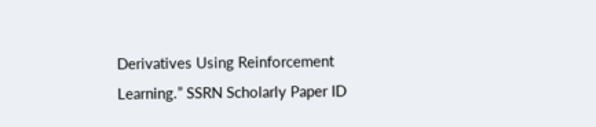Derivatives Using Reinforcement Learning.” SSRN Scholarly Paper ID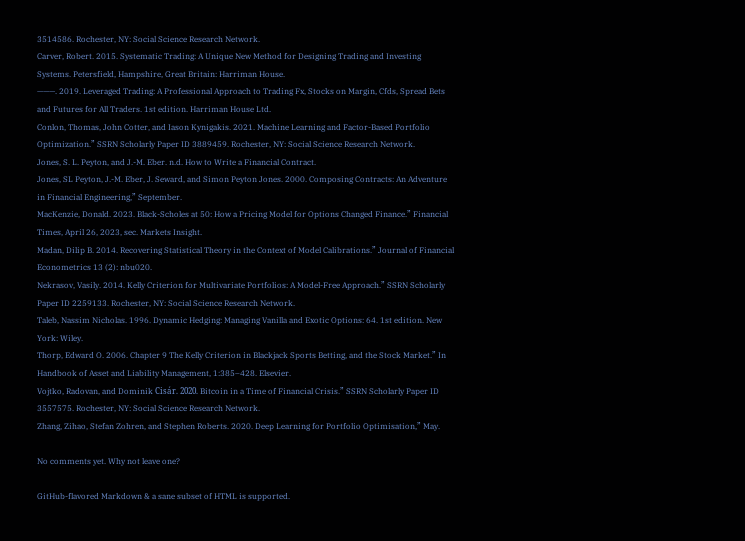3514586. Rochester, NY: Social Science Research Network.
Carver, Robert. 2015. Systematic Trading: A Unique New Method for Designing Trading and Investing Systems. Petersfield, Hampshire, Great Britain: Harriman House.
———. 2019. Leveraged Trading: A Professional Approach to Trading Fx, Stocks on Margin, Cfds, Spread Bets and Futures for All Traders. 1st edition. Harriman House Ltd.
Conlon, Thomas, John Cotter, and Iason Kynigakis. 2021. Machine Learning and Factor-Based Portfolio Optimization.” SSRN Scholarly Paper ID 3889459. Rochester, NY: Social Science Research Network.
Jones, S. L. Peyton, and J.-M. Eber. n.d. How to Write a Financial Contract.
Jones, SL Peyton, J.-M. Eber, J. Seward, and Simon Peyton Jones. 2000. Composing Contracts: An Adventure in Financial Engineering,” September.
MacKenzie, Donald. 2023. Black-Scholes at 50: How a Pricing Model for Options Changed Finance.” Financial Times, April 26, 2023, sec. Markets Insight.
Madan, Dilip B. 2014. Recovering Statistical Theory in the Context of Model Calibrations.” Journal of Financial Econometrics 13 (2): nbu020.
Nekrasov, Vasily. 2014. Kelly Criterion for Multivariate Portfolios: A Model-Free Approach.” SSRN Scholarly Paper ID 2259133. Rochester, NY: Social Science Research Network.
Taleb, Nassim Nicholas. 1996. Dynamic Hedging: Managing Vanilla and Exotic Options: 64. 1st edition. New York: Wiley.
Thorp, Edward O. 2006. Chapter 9 The Kelly Criterion in Blackjack Sports Betting, and the Stock Market.” In Handbook of Asset and Liability Management, 1:385–428. Elsevier.
Vojtko, Radovan, and Dominik Cisár. 2020. Bitcoin in a Time of Financial Crisis.” SSRN Scholarly Paper ID 3557575. Rochester, NY: Social Science Research Network.
Zhang, Zihao, Stefan Zohren, and Stephen Roberts. 2020. Deep Learning for Portfolio Optimisation,” May.

No comments yet. Why not leave one?

GitHub-flavored Markdown & a sane subset of HTML is supported.